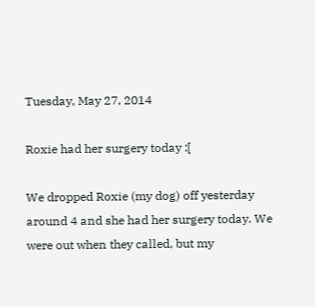Tuesday, May 27, 2014

Roxie had her surgery today :[

We dropped Roxie (my dog) off yesterday around 4 and she had her surgery today. We were out when they called, but my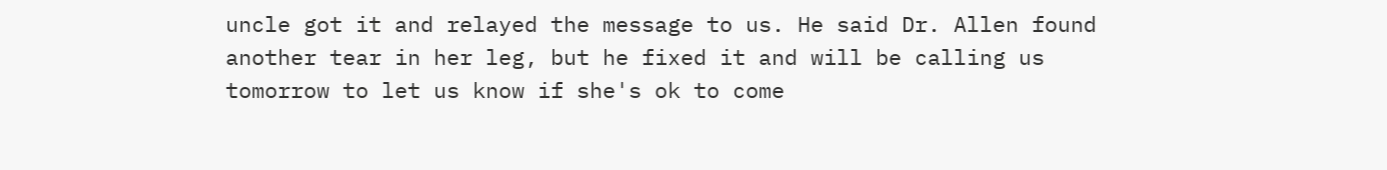uncle got it and relayed the message to us. He said Dr. Allen found another tear in her leg, but he fixed it and will be calling us tomorrow to let us know if she's ok to come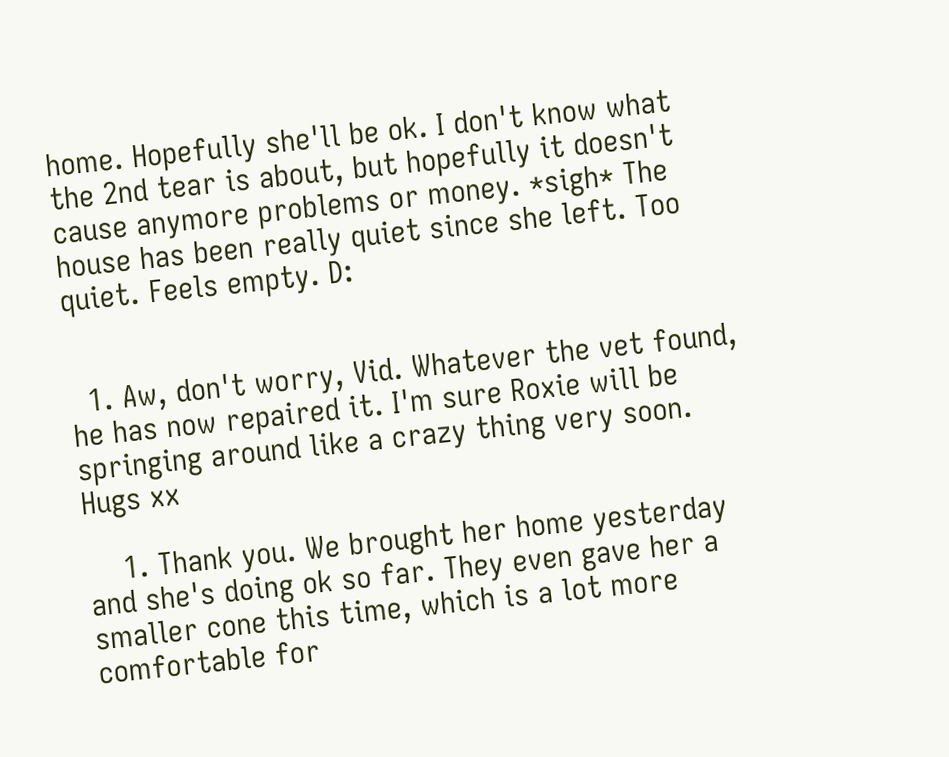home. Hopefully she'll be ok. I don't know what the 2nd tear is about, but hopefully it doesn't cause anymore problems or money. *sigh* The house has been really quiet since she left. Too quiet. Feels empty. D:


  1. Aw, don't worry, Vid. Whatever the vet found, he has now repaired it. I'm sure Roxie will be springing around like a crazy thing very soon. Hugs xx

    1. Thank you. We brought her home yesterday and she's doing ok so far. They even gave her a smaller cone this time, which is a lot more comfortable for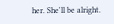her. She'll be alright.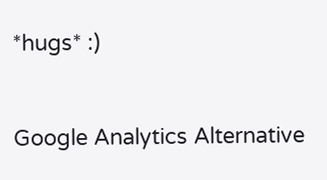*hugs* :)


Google Analytics Alternative